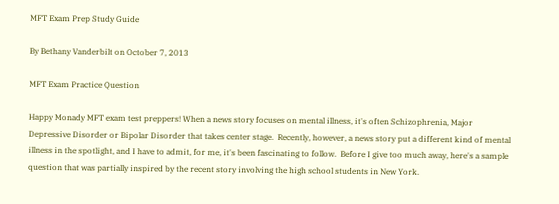MFT Exam Prep Study Guide

By Bethany Vanderbilt on October 7, 2013

MFT Exam Practice Question

Happy Monady MFT exam test preppers! When a news story focuses on mental illness, it's often Schizophrenia, Major Depressive Disorder or Bipolar Disorder that takes center stage.  Recently, however, a news story put a different kind of mental illness in the spotlight, and I have to admit, for me, it's been fascinating to follow.  Before I give too much away, here's a sample question that was partially inspired by the recent story involving the high school students in New York.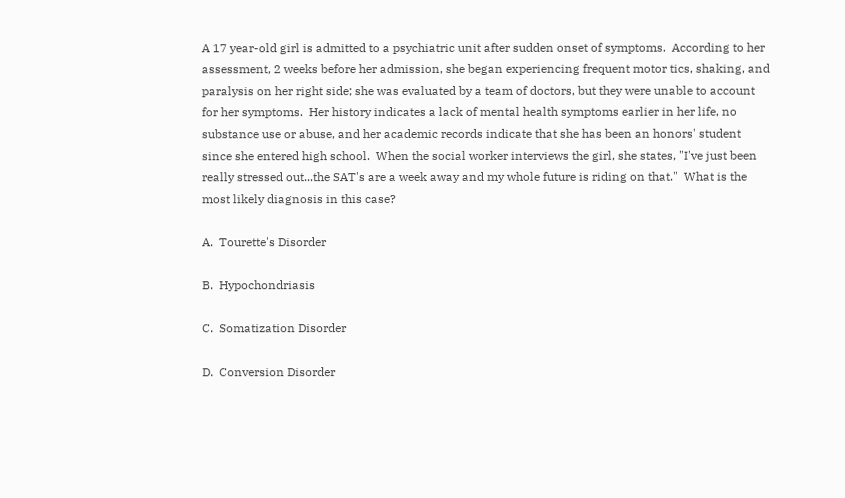A 17 year-old girl is admitted to a psychiatric unit after sudden onset of symptoms.  According to her assessment, 2 weeks before her admission, she began experiencing frequent motor tics, shaking, and paralysis on her right side; she was evaluated by a team of doctors, but they were unable to account for her symptoms.  Her history indicates a lack of mental health symptoms earlier in her life, no substance use or abuse, and her academic records indicate that she has been an honors' student since she entered high school.  When the social worker interviews the girl, she states, "I've just been really stressed out...the SAT's are a week away and my whole future is riding on that."  What is the most likely diagnosis in this case?

A.  Tourette's Disorder

B.  Hypochondriasis

C.  Somatization Disorder

D.  Conversion Disorder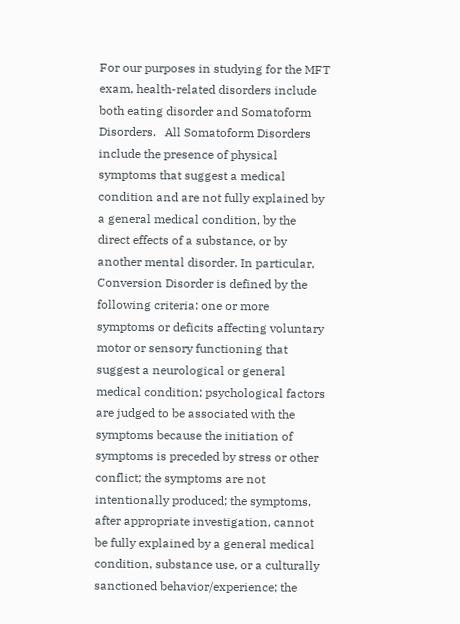For our purposes in studying for the MFT exam, health-related disorders include both eating disorder and Somatoform Disorders.   All Somatoform Disorders include the presence of physical symptoms that suggest a medical condition and are not fully explained by a general medical condition, by the direct effects of a substance, or by another mental disorder. In particular, Conversion Disorder is defined by the following criteria: one or more symptoms or deficits affecting voluntary motor or sensory functioning that suggest a neurological or general medical condition; psychological factors are judged to be associated with the symptoms because the initiation of symptoms is preceded by stress or other conflict; the symptoms are not intentionally produced; the symptoms, after appropriate investigation, cannot be fully explained by a general medical condition, substance use, or a culturally sanctioned behavior/experience; the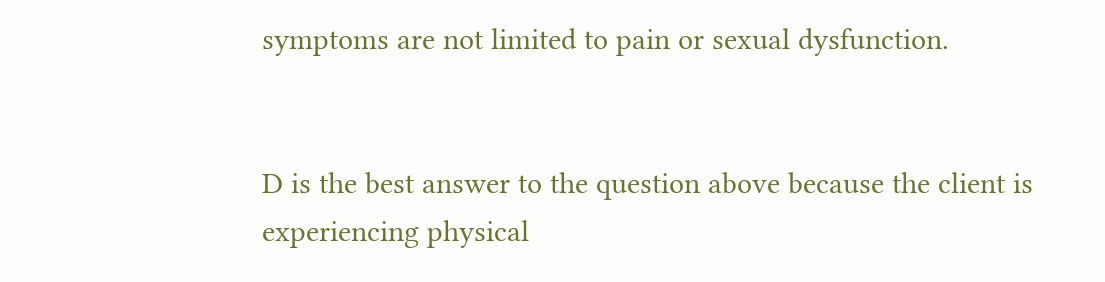symptoms are not limited to pain or sexual dysfunction.


D is the best answer to the question above because the client is experiencing physical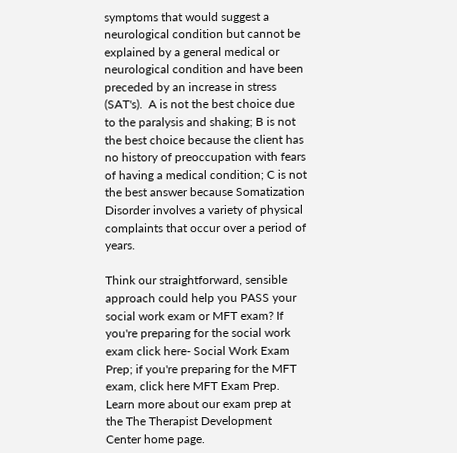symptoms that would suggest a neurological condition but cannot be explained by a general medical or neurological condition and have been preceded by an increase in stress (SAT's).  A is not the best choice due to the paralysis and shaking; B is not the best choice because the client has no history of preoccupation with fears of having a medical condition; C is not the best answer because Somatization Disorder involves a variety of physical complaints that occur over a period of years.

Think our straightforward, sensible approach could help you PASS your social work exam or MFT exam? If you're preparing for the social work exam click here- Social Work Exam Prep; if you're preparing for the MFT exam, click here MFT Exam Prep. Learn more about our exam prep at the The Therapist Development Center home page.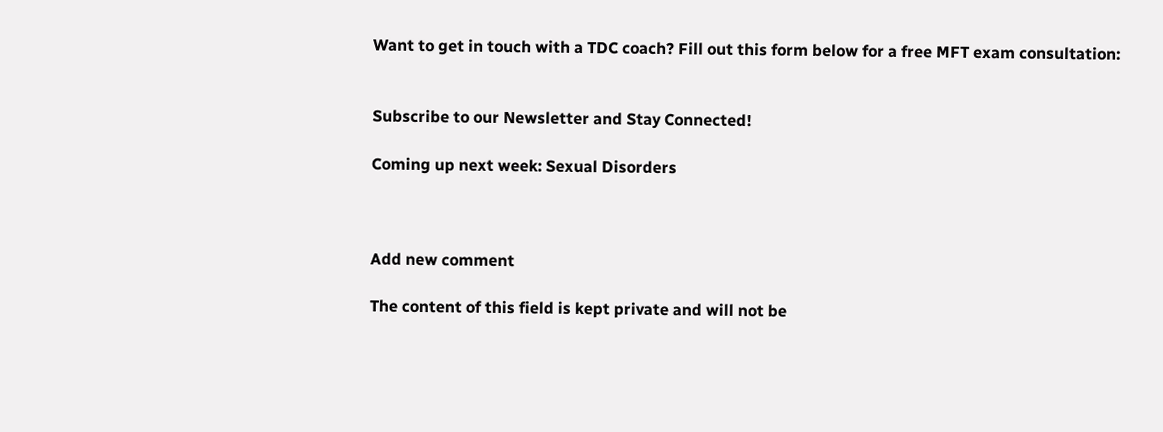Want to get in touch with a TDC coach? Fill out this form below for a free MFT exam consultation:


Subscribe to our Newsletter and Stay Connected!

Coming up next week: Sexual Disorders



Add new comment

The content of this field is kept private and will not be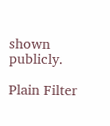shown publicly.

Plain Filter